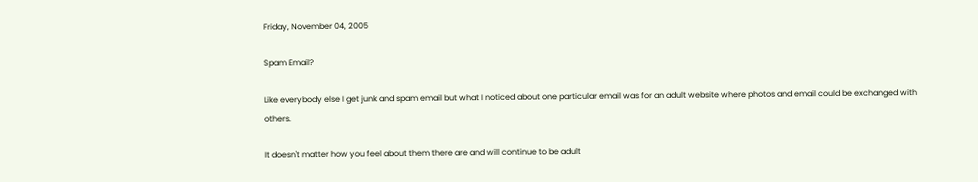Friday, November 04, 2005

Spam Email?

Like everybody else I get junk and spam email but what I noticed about one particular email was for an adult website where photos and email could be exchanged with others.

It doesn't matter how you feel about them there are and will continue to be adult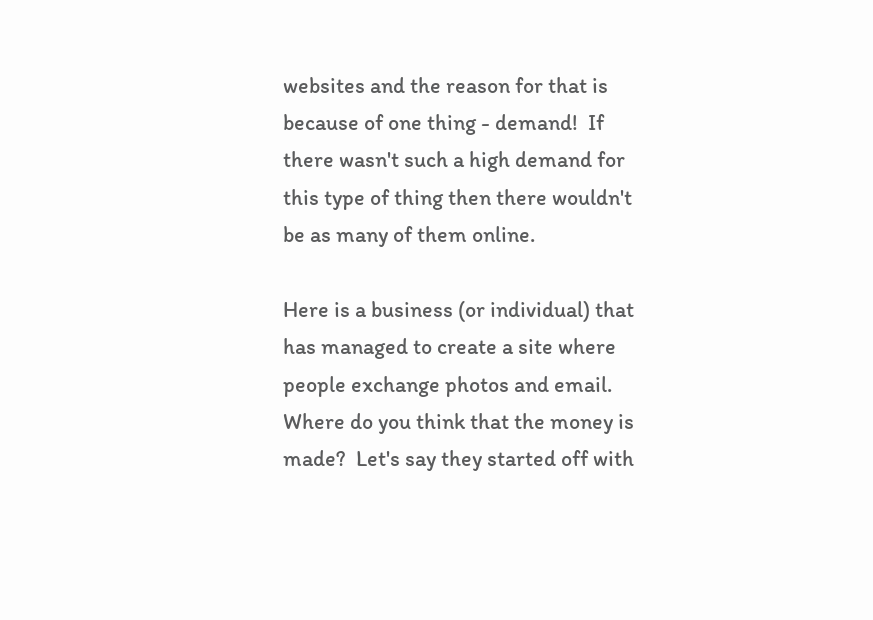websites and the reason for that is because of one thing - demand!  If there wasn't such a high demand for this type of thing then there wouldn't be as many of them online.

Here is a business (or individual) that has managed to create a site where people exchange photos and email.  Where do you think that the money is made?  Let's say they started off with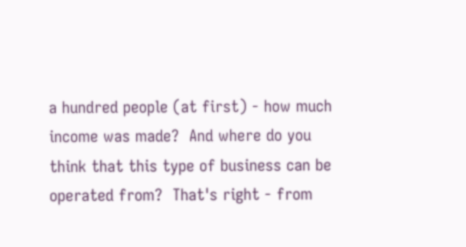a hundred people (at first) - how much income was made?  And where do you think that this type of business can be operated from?  That's right - from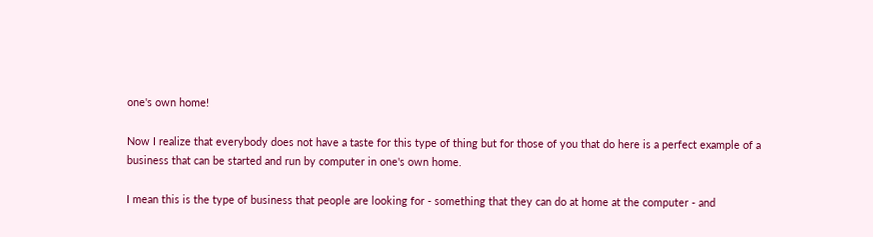one's own home!

Now I realize that everybody does not have a taste for this type of thing but for those of you that do here is a perfect example of a business that can be started and run by computer in one's own home.

I mean this is the type of business that people are looking for - something that they can do at home at the computer - and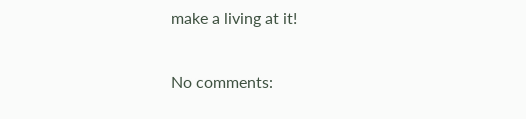make a living at it!

No comments: